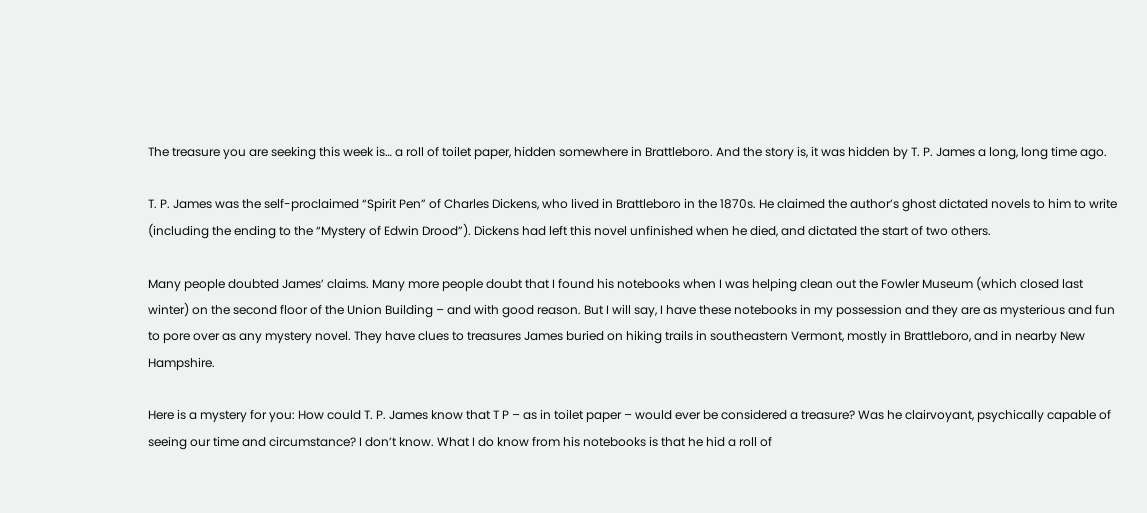The treasure you are seeking this week is… a roll of toilet paper, hidden somewhere in Brattleboro. And the story is, it was hidden by T. P. James a long, long time ago.

T. P. James was the self-proclaimed “Spirit Pen” of Charles Dickens, who lived in Brattleboro in the 1870s. He claimed the author’s ghost dictated novels to him to write (including the ending to the “Mystery of Edwin Drood”). Dickens had left this novel unfinished when he died, and dictated the start of two others.

Many people doubted James’ claims. Many more people doubt that I found his notebooks when I was helping clean out the Fowler Museum (which closed last winter) on the second floor of the Union Building – and with good reason. But I will say, I have these notebooks in my possession and they are as mysterious and fun to pore over as any mystery novel. They have clues to treasures James buried on hiking trails in southeastern Vermont, mostly in Brattleboro, and in nearby New Hampshire.

Here is a mystery for you: How could T. P. James know that T P – as in toilet paper – would ever be considered a treasure? Was he clairvoyant, psychically capable of seeing our time and circumstance? I don’t know. What I do know from his notebooks is that he hid a roll of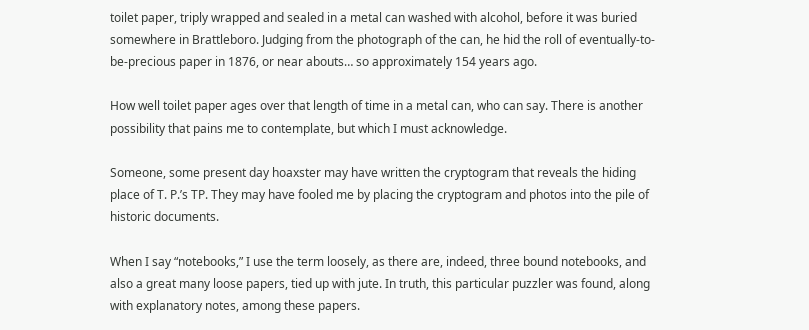toilet paper, triply wrapped and sealed in a metal can washed with alcohol, before it was buried somewhere in Brattleboro. Judging from the photograph of the can, he hid the roll of eventually-to-be-precious paper in 1876, or near abouts… so approximately 154 years ago.

How well toilet paper ages over that length of time in a metal can, who can say. There is another possibility that pains me to contemplate, but which I must acknowledge.

Someone, some present day hoaxster may have written the cryptogram that reveals the hiding place of T. P.’s TP. They may have fooled me by placing the cryptogram and photos into the pile of historic documents.

When I say “notebooks,” I use the term loosely, as there are, indeed, three bound notebooks, and also a great many loose papers, tied up with jute. In truth, this particular puzzler was found, along with explanatory notes, among these papers.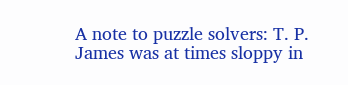A note to puzzle solvers: T. P. James was at times sloppy in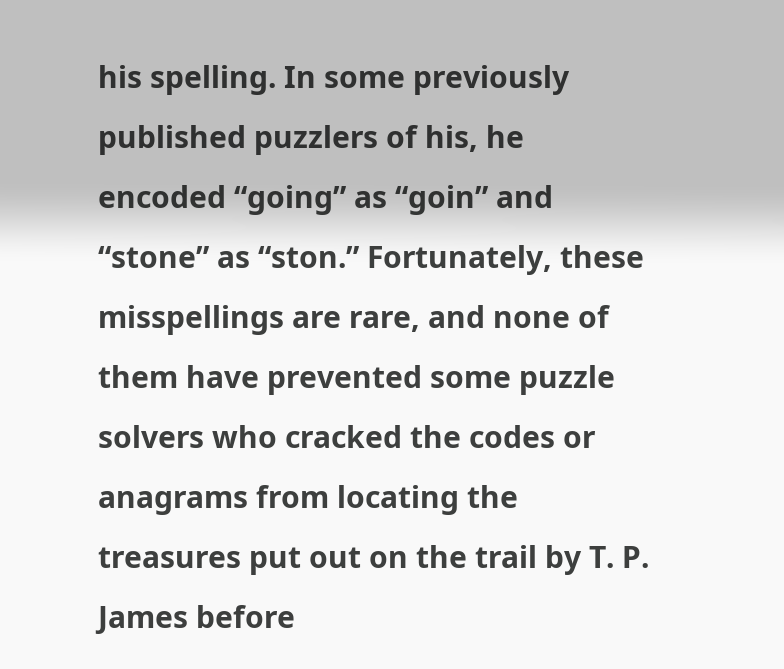his spelling. In some previously published puzzlers of his, he encoded “going” as “goin” and “stone” as “ston.” Fortunately, these misspellings are rare, and none of them have prevented some puzzle solvers who cracked the codes or anagrams from locating the treasures put out on the trail by T. P. James before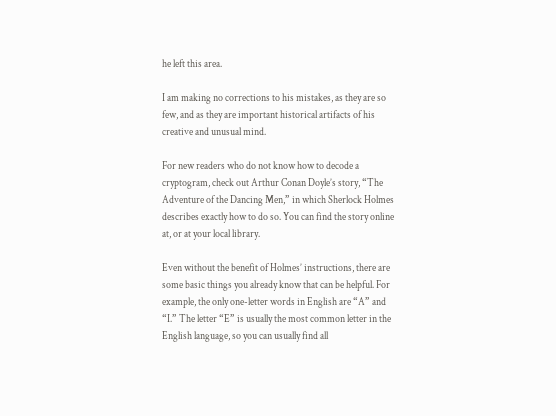he left this area.

I am making no corrections to his mistakes, as they are so few, and as they are important historical artifacts of his creative and unusual mind.

For new readers who do not know how to decode a cryptogram, check out Arthur Conan Doyle’s story, “The Adventure of the Dancing Men,” in which Sherlock Holmes describes exactly how to do so. You can find the story online at, or at your local library.

Even without the benefit of Holmes’ instructions, there are some basic things you already know that can be helpful. For example, the only one-letter words in English are “A” and “I.” The letter “E” is usually the most common letter in the English language, so you can usually find all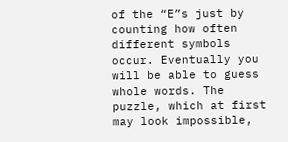of the “E”s just by counting how often different symbols occur. Eventually you will be able to guess whole words. The puzzle, which at first may look impossible,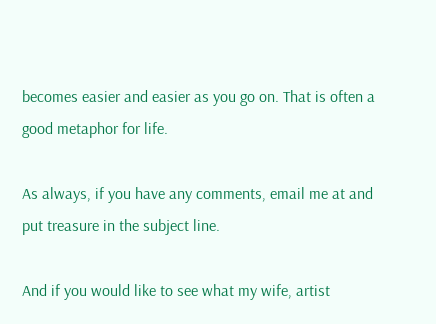becomes easier and easier as you go on. That is often a good metaphor for life.

As always, if you have any comments, email me at and put treasure in the subject line.

And if you would like to see what my wife, artist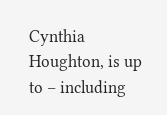Cynthia Houghton, is up to – including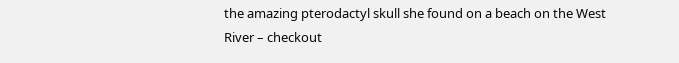the amazing pterodactyl skull she found on a beach on the West River – checkout